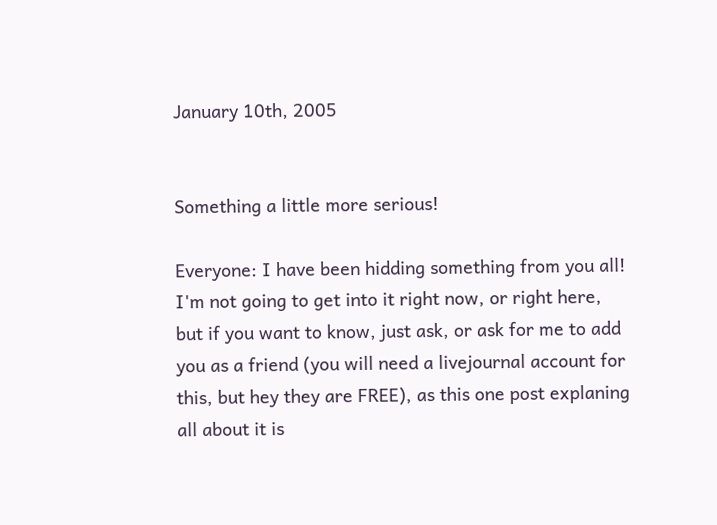January 10th, 2005


Something a little more serious!

Everyone: I have been hidding something from you all! I'm not going to get into it right now, or right here, but if you want to know, just ask, or ask for me to add you as a friend (you will need a livejournal account for this, but hey they are FREE), as this one post explaning all about it is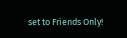set to Friends Only!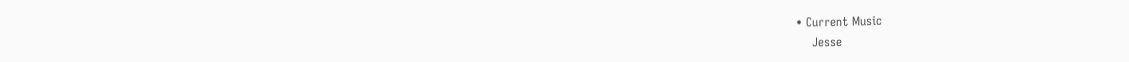• Current Music
    Jesse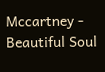Mccartney - Beautiful Soul